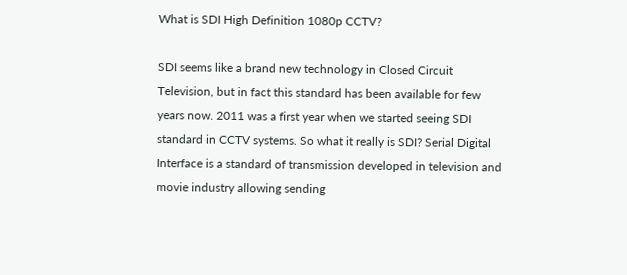What is SDI High Definition 1080p CCTV?

SDI seems like a brand new technology in Closed Circuit Television, but in fact this standard has been available for few years now. 2011 was a first year when we started seeing SDI standard in CCTV systems. So what it really is SDI? Serial Digital Interface is a standard of transmission developed in television and movie industry allowing sending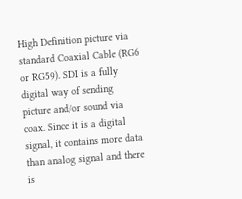High Definition picture via standard Coaxial Cable (RG6 or RG59). SDI is a fully digital way of sending picture and/or sound via coax. Since it is a digital signal, it contains more data than analog signal and there is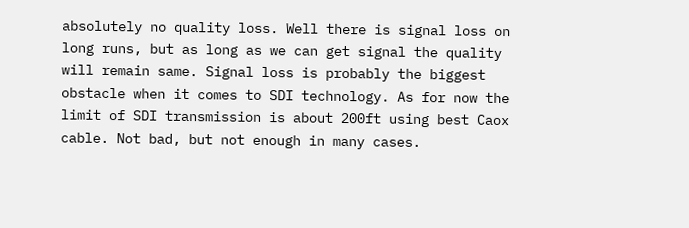absolutely no quality loss. Well there is signal loss on long runs, but as long as we can get signal the quality will remain same. Signal loss is probably the biggest obstacle when it comes to SDI technology. As for now the limit of SDI transmission is about 200ft using best Caox cable. Not bad, but not enough in many cases.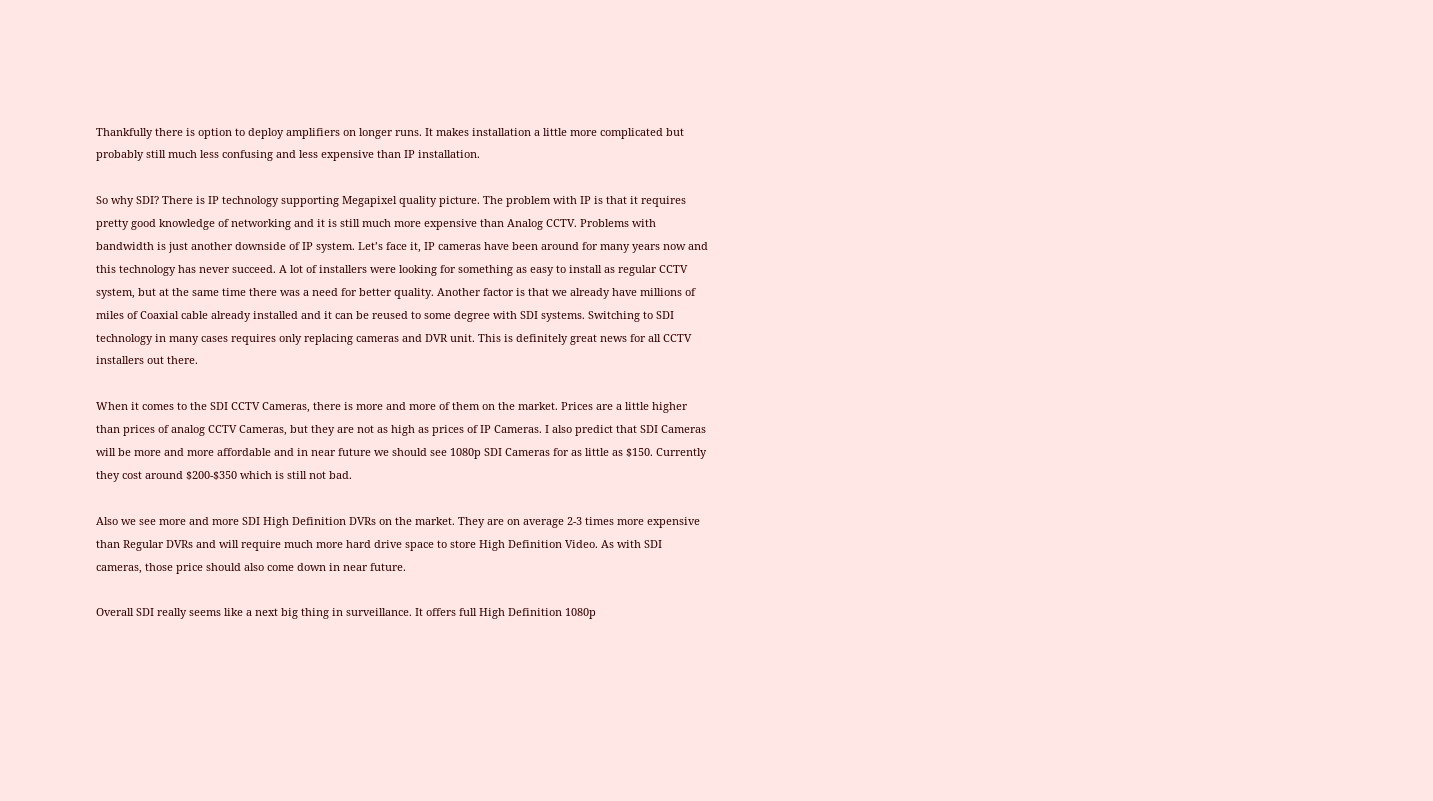Thankfully there is option to deploy amplifiers on longer runs. It makes installation a little more complicated but probably still much less confusing and less expensive than IP installation.

So why SDI? There is IP technology supporting Megapixel quality picture. The problem with IP is that it requires pretty good knowledge of networking and it is still much more expensive than Analog CCTV. Problems with bandwidth is just another downside of IP system. Let’s face it, IP cameras have been around for many years now and this technology has never succeed. A lot of installers were looking for something as easy to install as regular CCTV system, but at the same time there was a need for better quality. Another factor is that we already have millions of miles of Coaxial cable already installed and it can be reused to some degree with SDI systems. Switching to SDI technology in many cases requires only replacing cameras and DVR unit. This is definitely great news for all CCTV installers out there.

When it comes to the SDI CCTV Cameras, there is more and more of them on the market. Prices are a little higher than prices of analog CCTV Cameras, but they are not as high as prices of IP Cameras. I also predict that SDI Cameras will be more and more affordable and in near future we should see 1080p SDI Cameras for as little as $150. Currently they cost around $200-$350 which is still not bad.

Also we see more and more SDI High Definition DVRs on the market. They are on average 2-3 times more expensive than Regular DVRs and will require much more hard drive space to store High Definition Video. As with SDI cameras, those price should also come down in near future.

Overall SDI really seems like a next big thing in surveillance. It offers full High Definition 1080p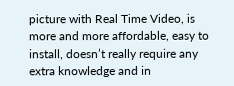picture with Real Time Video, is more and more affordable, easy to install, doesn’t really require any extra knowledge and in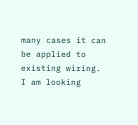many cases it can be applied to existing wiring. I am looking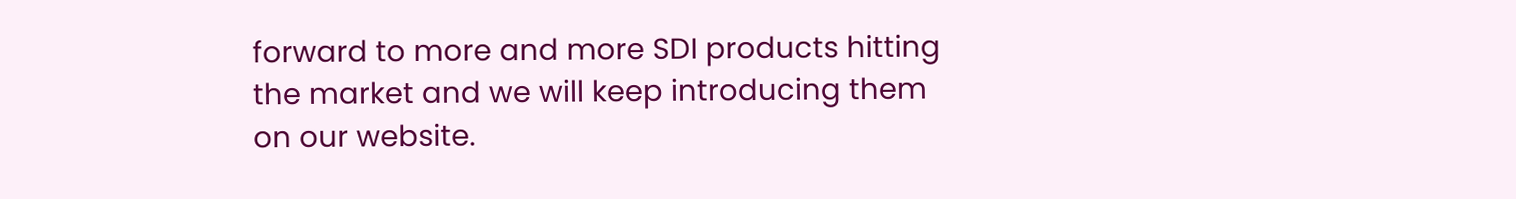forward to more and more SDI products hitting the market and we will keep introducing them on our website.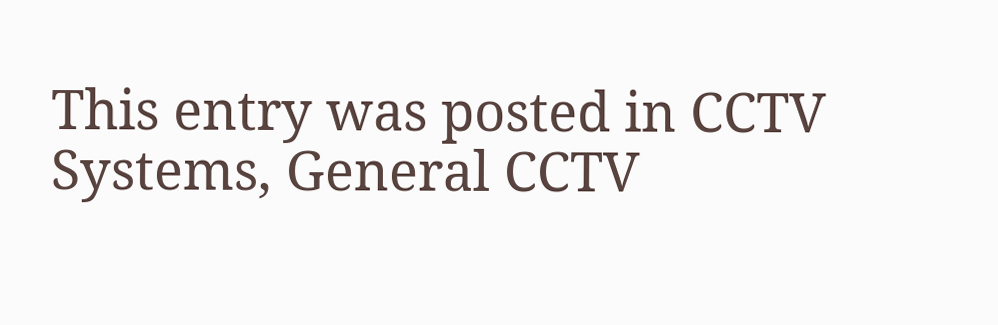This entry was posted in CCTV Systems, General CCTV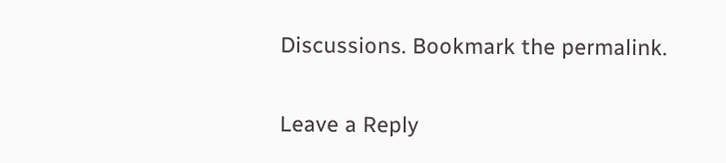Discussions. Bookmark the permalink.

Leave a Reply